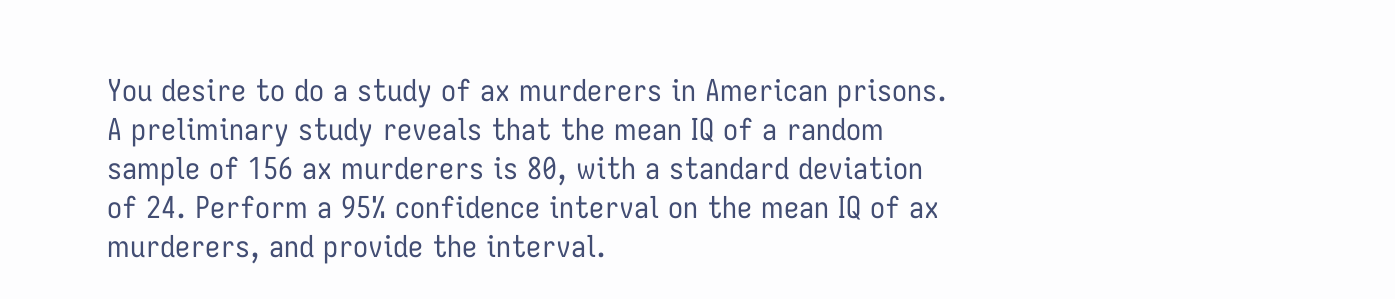You desire to do a study of ax murderers in American prisons. A preliminary study reveals that the mean IQ of a random sample of 156 ax murderers is 80, with a standard deviation of 24. Perform a 95% confidence interval on the mean IQ of ax murderers, and provide the interval.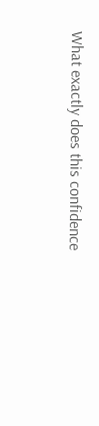What exactly does this confidence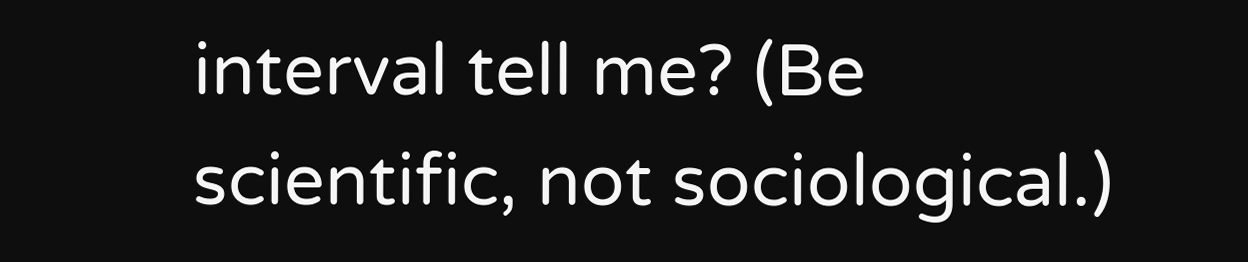interval tell me? (Be scientific, not sociological.)